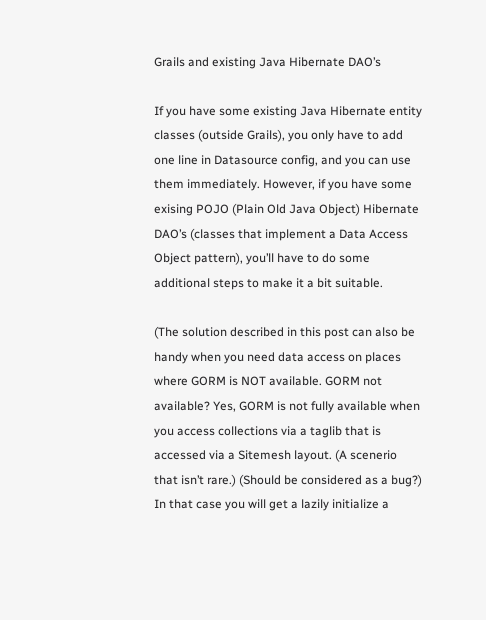Grails and existing Java Hibernate DAO’s

If you have some existing Java Hibernate entity classes (outside Grails), you only have to add one line in Datasource config, and you can use them immediately. However, if you have some exising POJO (Plain Old Java Object) Hibernate DAO’s (classes that implement a Data Access Object pattern), you’ll have to do some additional steps to make it a bit suitable.

(The solution described in this post can also be handy when you need data access on places where GORM is NOT available. GORM not available? Yes, GORM is not fully available when you access collections via a taglib that is accessed via a Sitemesh layout. (A scenerio that isn’t rare.) (Should be considered as a bug?) In that case you will get a lazily initialize a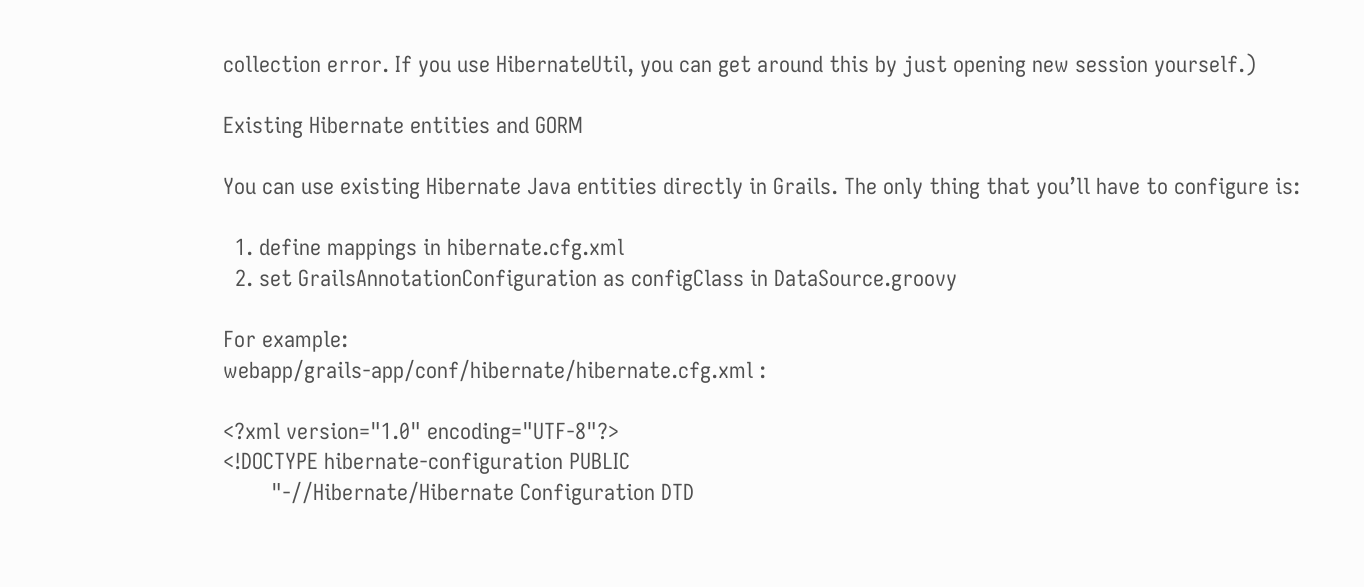collection error. If you use HibernateUtil, you can get around this by just opening new session yourself.)

Existing Hibernate entities and GORM

You can use existing Hibernate Java entities directly in Grails. The only thing that you’ll have to configure is:

  1. define mappings in hibernate.cfg.xml
  2. set GrailsAnnotationConfiguration as configClass in DataSource.groovy

For example:
webapp/grails-app/conf/hibernate/hibernate.cfg.xml :

<?xml version="1.0" encoding="UTF-8"?>
<!DOCTYPE hibernate-configuration PUBLIC
        "-//Hibernate/Hibernate Configuration DTD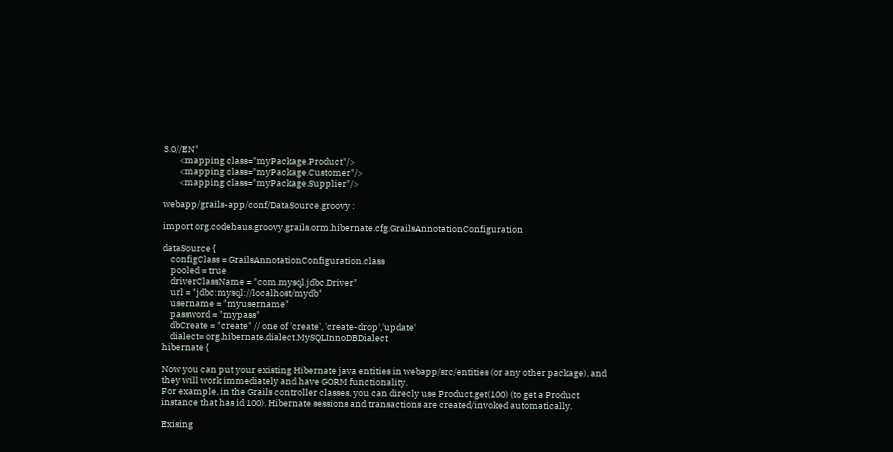3.0//EN"
        <mapping class="myPackage.Product"/>
        <mapping class="myPackage.Customer"/>
        <mapping class="myPackage.Supplier"/>

webapp/grails-app/conf/DataSource.groovy :

import org.codehaus.groovy.grails.orm.hibernate.cfg.GrailsAnnotationConfiguration

dataSource {
    configClass = GrailsAnnotationConfiguration.class
    pooled = true
    driverClassName = "com.mysql.jdbc.Driver"
    url = "jdbc:mysql://localhost/mydb"
    username = "myusername"
    password = "mypass"
    dbCreate = "create" // one of 'create', 'create-drop','update'
    dialect= org.hibernate.dialect.MySQLInnoDBDialect
hibernate {

Now you can put your existing Hibernate java entities in webapp/src/entities (or any other package), and they will work immediately and have GORM functionality.
For example, in the Grails controller classes, you can direcly use Product.get(100) (to get a Product instance that has id 100). Hibernate sessions and transactions are created/invoked automatically.

Exising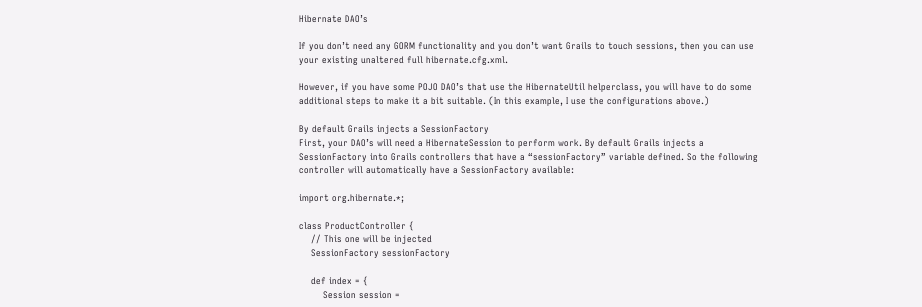Hibernate DAO’s

If you don’t need any GORM functionality and you don’t want Grails to touch sessions, then you can use your existing unaltered full hibernate.cfg.xml.

However, if you have some POJO DAO’s that use the HibernateUtil helperclass, you will have to do some additional steps to make it a bit suitable. (In this example, I use the configurations above.)

By default Grails injects a SessionFactory
First, your DAO’s will need a HibernateSession to perform work. By default Grails injects a SessionFactory into Grails controllers that have a “sessionFactory” variable defined. So the following controller will automatically have a SessionFactory available:

import org.hibernate.*;

class ProductController {
    // This one will be injected
    SessionFactory sessionFactory

    def index = {
        Session session =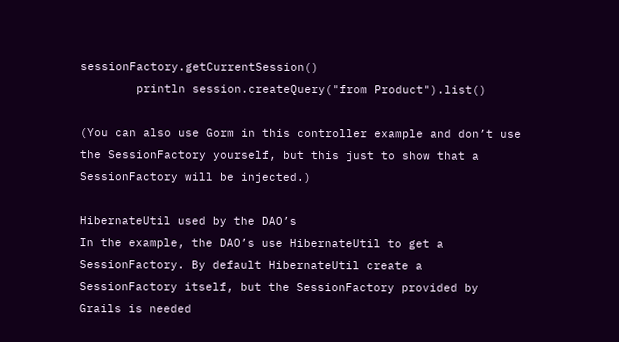sessionFactory.getCurrentSession()
        println session.createQuery("from Product").list()

(You can also use Gorm in this controller example and don’t use the SessionFactory yourself, but this just to show that a SessionFactory will be injected.)

HibernateUtil used by the DAO’s
In the example, the DAO’s use HibernateUtil to get a SessionFactory. By default HibernateUtil create a SessionFactory itself, but the SessionFactory provided by Grails is needed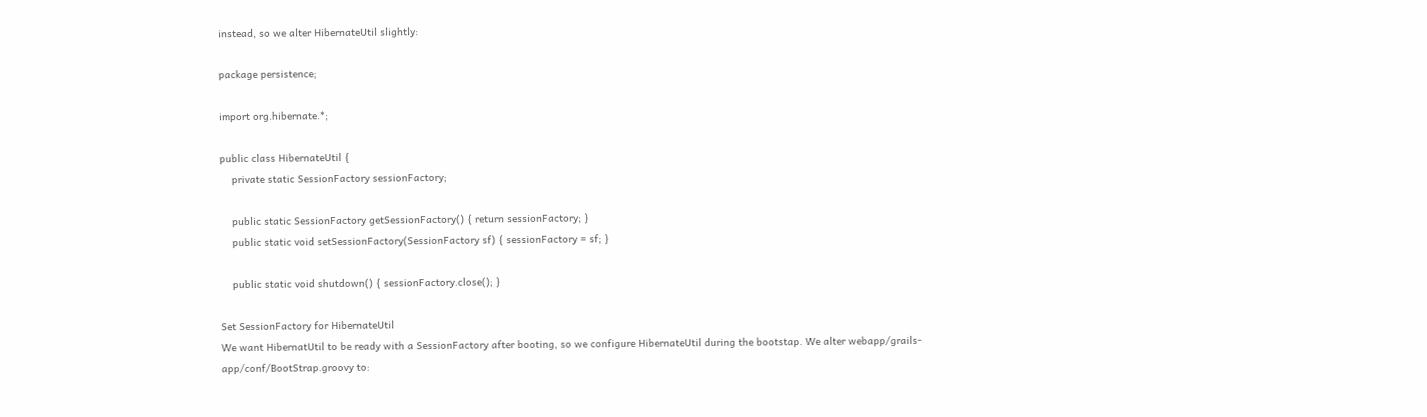instead, so we alter HibernateUtil slightly:

package persistence;

import org.hibernate.*;

public class HibernateUtil {
    private static SessionFactory sessionFactory;

    public static SessionFactory getSessionFactory() { return sessionFactory; }
    public static void setSessionFactory(SessionFactory sf) { sessionFactory = sf; }

    public static void shutdown() { sessionFactory.close(); }

Set SessionFactory for HibernateUtil
We want HibernatUtil to be ready with a SessionFactory after booting, so we configure HibernateUtil during the bootstap. We alter webapp/grails-app/conf/BootStrap.groovy to: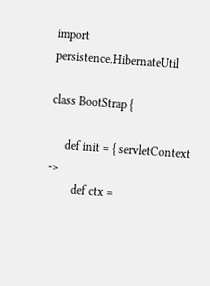import persistence.HibernateUtil

class BootStrap {

     def init = { servletContext ->
        def ctx =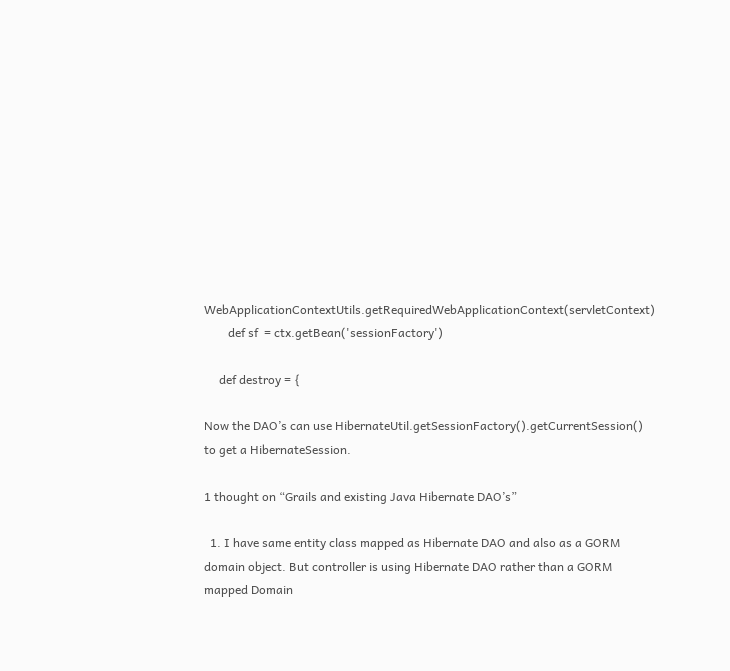WebApplicationContextUtils.getRequiredWebApplicationContext(servletContext)
        def sf  = ctx.getBean('sessionFactory')

     def destroy = {

Now the DAO’s can use HibernateUtil.getSessionFactory().getCurrentSession() to get a HibernateSession.

1 thought on “Grails and existing Java Hibernate DAO’s”

  1. I have same entity class mapped as Hibernate DAO and also as a GORM domain object. But controller is using Hibernate DAO rather than a GORM mapped Domain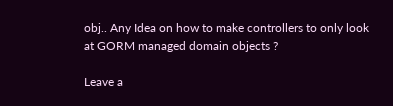obj.. Any Idea on how to make controllers to only look at GORM managed domain objects ?

Leave a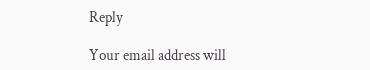Reply

Your email address will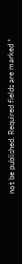not be published. Required fields are marked *